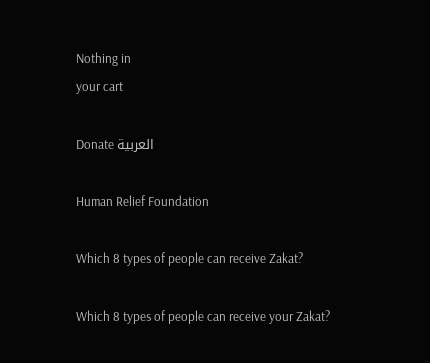Nothing in
your cart

Donate العربية

Human Relief Foundation

Which 8 types of people can receive Zakat?

Which 8 types of people can receive your Zakat?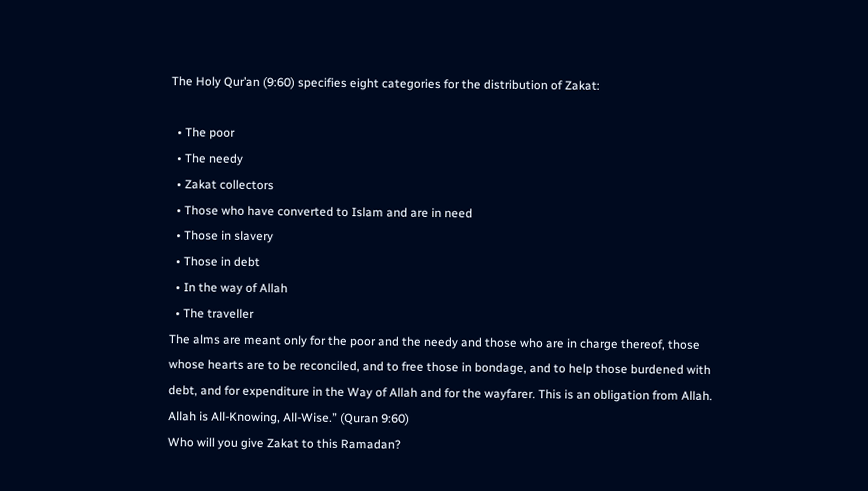The Holy Qur’an (9:60) specifies eight categories for the distribution of Zakat:

  • The poor
  • The needy
  • Zakat collectors
  • Those who have converted to Islam and are in need
  • Those in slavery
  • Those in debt
  • In the way of Allah
  • The traveller
The alms are meant only for the poor and the needy and those who are in charge thereof, those whose hearts are to be reconciled, and to free those in bondage, and to help those burdened with debt, and for expenditure in the Way of Allah and for the wayfarer. This is an obligation from Allah. Allah is All-Knowing, All-Wise.” (Quran 9:60)
Who will you give Zakat to this Ramadan?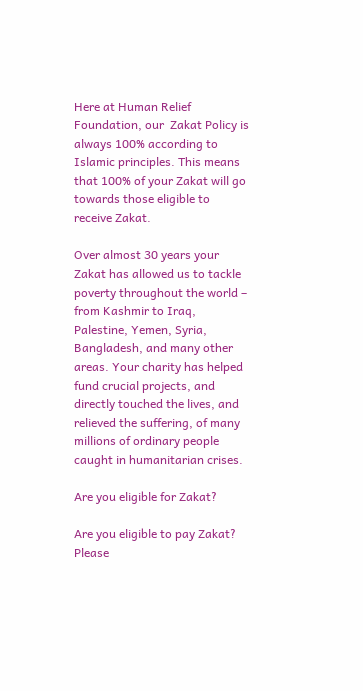Here at Human Relief Foundation, our  Zakat Policy is always 100% according to Islamic principles. This means that 100% of your Zakat will go towards those eligible to receive Zakat.

Over almost 30 years your Zakat has allowed us to tackle poverty throughout the world – from Kashmir to Iraq, Palestine, Yemen, Syria, Bangladesh, and many other areas. Your charity has helped fund crucial projects, and directly touched the lives, and relieved the suffering, of many millions of ordinary people caught in humanitarian crises.

Are you eligible for Zakat?

Are you eligible to pay Zakat? Please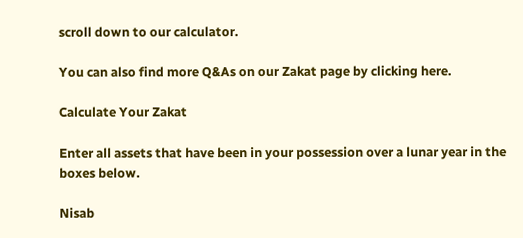scroll down to our calculator.

You can also find more Q&As on our Zakat page by clicking here.

Calculate Your Zakat

Enter all assets that have been in your possession over a lunar year in the boxes below.

Nisab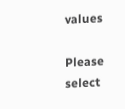values

Please select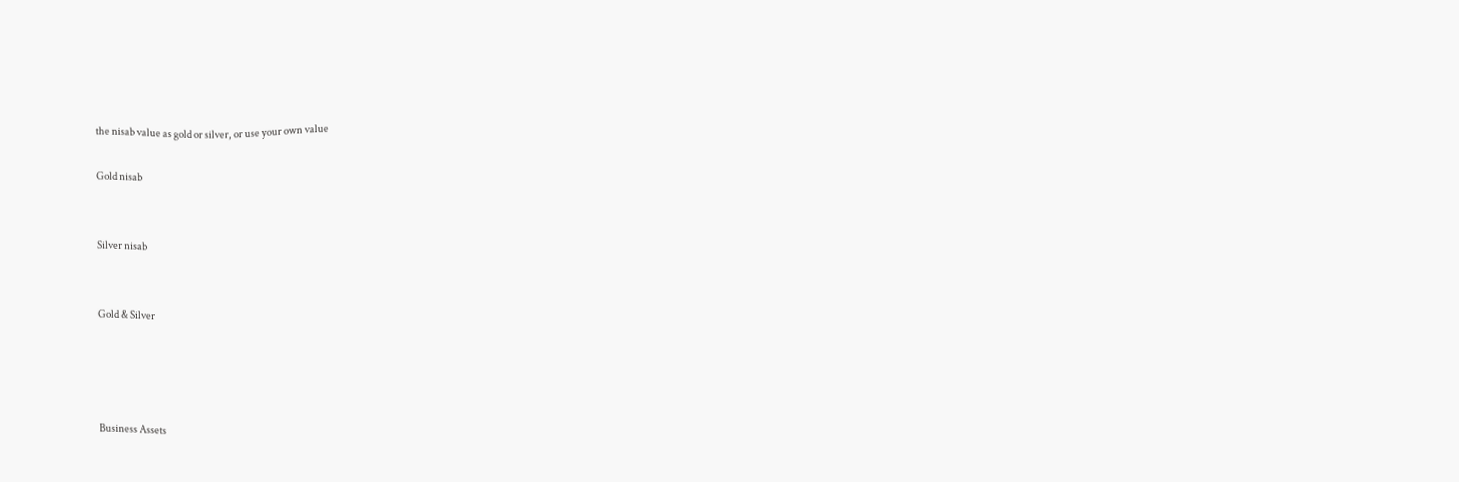the nisab value as gold or silver, or use your own value

Gold nisab


Silver nisab


Gold & Silver




Business Assets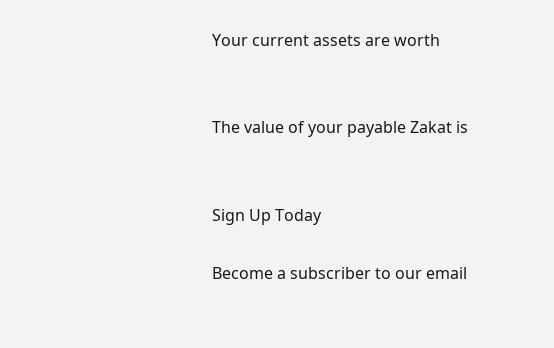Your current assets are worth


The value of your payable Zakat is


Sign Up Today

Become a subscriber to our email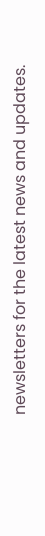newsletters for the latest news and updates.